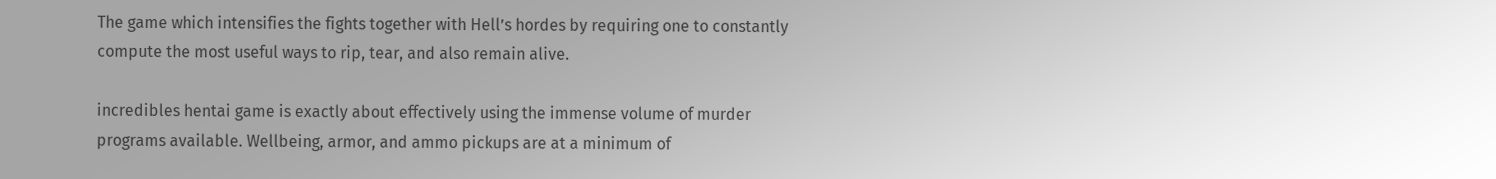The game which intensifies the fights together with Hell’s hordes by requiring one to constantly compute the most useful ways to rip, tear, and also remain alive.

incredibles hentai game is exactly about effectively using the immense volume of murder programs available. Wellbeing, armor, and ammo pickups are at a minimum of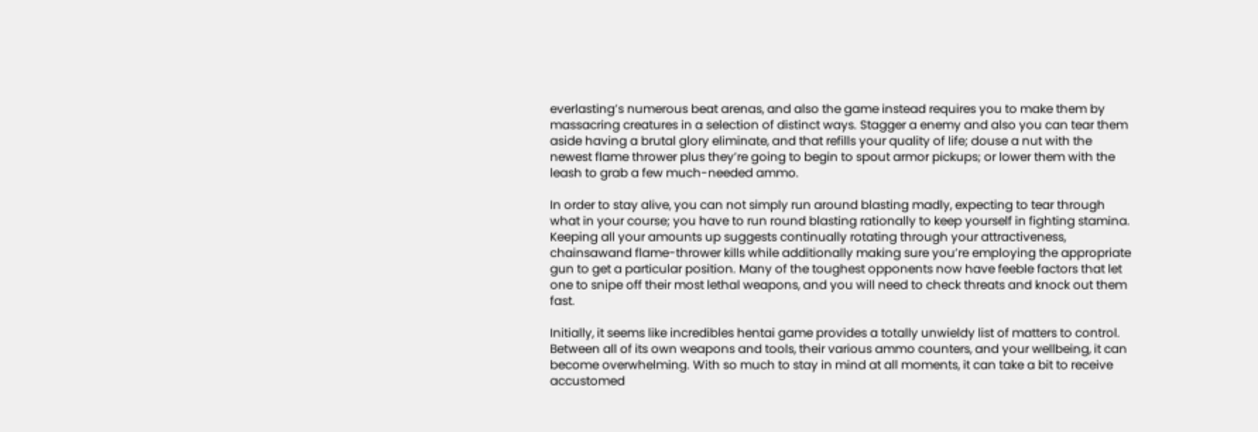everlasting’s numerous beat arenas, and also the game instead requires you to make them by massacring creatures in a selection of distinct ways. Stagger a enemy and also you can tear them aside having a brutal glory eliminate, and that refills your quality of life; douse a nut with the newest flame thrower plus they’re going to begin to spout armor pickups; or lower them with the leash to grab a few much-needed ammo.

In order to stay alive, you can not simply run around blasting madly, expecting to tear through what in your course; you have to run round blasting rationally to keep yourself in fighting stamina. Keeping all your amounts up suggests continually rotating through your attractiveness, chainsawand flame-thrower kills while additionally making sure you’re employing the appropriate gun to get a particular position. Many of the toughest opponents now have feeble factors that let one to snipe off their most lethal weapons, and you will need to check threats and knock out them fast.

Initially, it seems like incredibles hentai game provides a totally unwieldy list of matters to control. Between all of its own weapons and tools, their various ammo counters, and your wellbeing, it can become overwhelming. With so much to stay in mind at all moments, it can take a bit to receive accustomed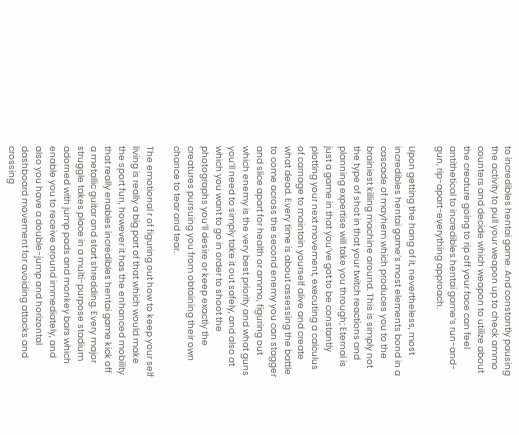to incredibles hentai game. And constantly pausing the activity to pull your weapon up to check ammo counters and decide which weapon to utilize about the creature going to rip off your face can feel antithetical to incredibles hentai game‘s run-and-gun, rip-apart-everything approach.

Upon getting the hang of it, nevertheless, most incredibles hentai game‘s most elements bond in a cascade of mayhem which produces you to the brainiest killing machine around. This is simply not the type of shot in that your twitch reactions and planning expertise will take you through; Eternal is just a game in that you’ve got to be constantly plotting your next movement, executing a calculus of carnage to maintain yourself alive and create what dead. Every time is about assessing the battle to come across the second enemy you can stagger and slice apart for health or ammo, figuring out which enemy is the very best priority and what guns you’ll need to simply take it out safely, and also at which you want to go in order to shoot the photographs you’ll desire or keep exactly the creatures pursuing you from obtaining their own chance to tear and tear.

The emotional r of figuring out how to keep your self living is really a big part of that which would make the sport fun, however it has the enhanced mobility that really enables incredibles hentai game kick off a metallic guitar and start shredding. Every major struggle takes place in a multi-purpose stadium adorned with jump pads and monkey bars which enable you to receive around immediately, and also you have a double-jump and horizontal dashboard movement for avoiding attacks and crossing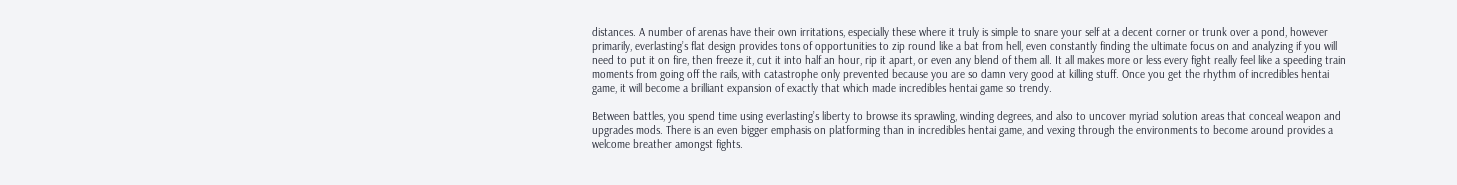distances. A number of arenas have their own irritations, especially these where it truly is simple to snare your self at a decent corner or trunk over a pond, however primarily, everlasting’s flat design provides tons of opportunities to zip round like a bat from hell, even constantly finding the ultimate focus on and analyzing if you will need to put it on fire, then freeze it, cut it into half an hour, rip it apart, or even any blend of them all. It all makes more or less every fight really feel like a speeding train moments from going off the rails, with catastrophe only prevented because you are so damn very good at killing stuff. Once you get the rhythm of incredibles hentai game, it will become a brilliant expansion of exactly that which made incredibles hentai game so trendy.

Between battles, you spend time using everlasting’s liberty to browse its sprawling, winding degrees, and also to uncover myriad solution areas that conceal weapon and upgrades mods. There is an even bigger emphasis on platforming than in incredibles hentai game, and vexing through the environments to become around provides a welcome breather amongst fights.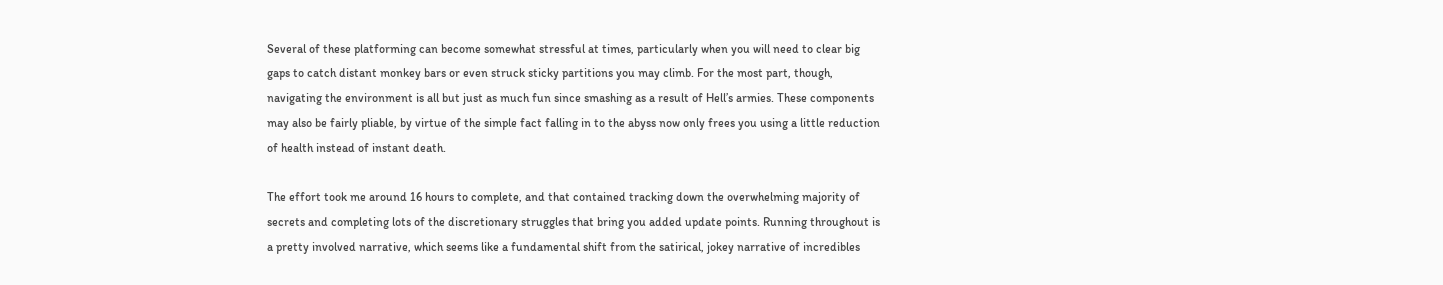Several of these platforming can become somewhat stressful at times, particularly when you will need to clear big gaps to catch distant monkey bars or even struck sticky partitions you may climb. For the most part, though, navigating the environment is all but just as much fun since smashing as a result of Hell’s armies. These components may also be fairly pliable, by virtue of the simple fact falling in to the abyss now only frees you using a little reduction of health instead of instant death.

The effort took me around 16 hours to complete, and that contained tracking down the overwhelming majority of secrets and completing lots of the discretionary struggles that bring you added update points. Running throughout is a pretty involved narrative, which seems like a fundamental shift from the satirical, jokey narrative of incredibles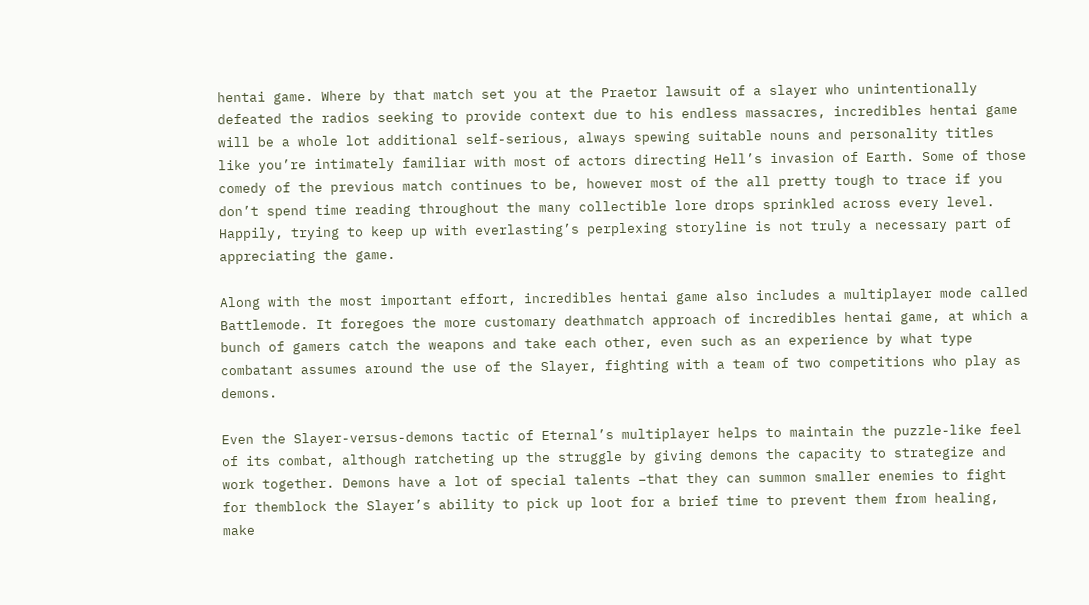hentai game. Where by that match set you at the Praetor lawsuit of a slayer who unintentionally defeated the radios seeking to provide context due to his endless massacres, incredibles hentai game will be a whole lot additional self-serious, always spewing suitable nouns and personality titles like you’re intimately familiar with most of actors directing Hell’s invasion of Earth. Some of those comedy of the previous match continues to be, however most of the all pretty tough to trace if you don’t spend time reading throughout the many collectible lore drops sprinkled across every level. Happily, trying to keep up with everlasting’s perplexing storyline is not truly a necessary part of appreciating the game.

Along with the most important effort, incredibles hentai game also includes a multiplayer mode called Battlemode. It foregoes the more customary deathmatch approach of incredibles hentai game, at which a bunch of gamers catch the weapons and take each other, even such as an experience by what type combatant assumes around the use of the Slayer, fighting with a team of two competitions who play as demons.

Even the Slayer-versus-demons tactic of Eternal’s multiplayer helps to maintain the puzzle-like feel of its combat, although ratcheting up the struggle by giving demons the capacity to strategize and work together. Demons have a lot of special talents –that they can summon smaller enemies to fight for themblock the Slayer’s ability to pick up loot for a brief time to prevent them from healing, make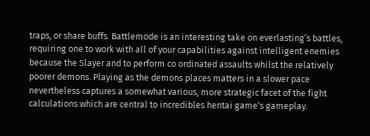traps, or share buffs. Battlemode is an interesting take on everlasting’s battles, requiring one to work with all of your capabilities against intelligent enemies because the Slayer and to perform co ordinated assaults whilst the relatively poorer demons. Playing as the demons places matters in a slower pace nevertheless captures a somewhat various, more strategic facet of the fight calculations which are central to incredibles hentai game‘s gameplay.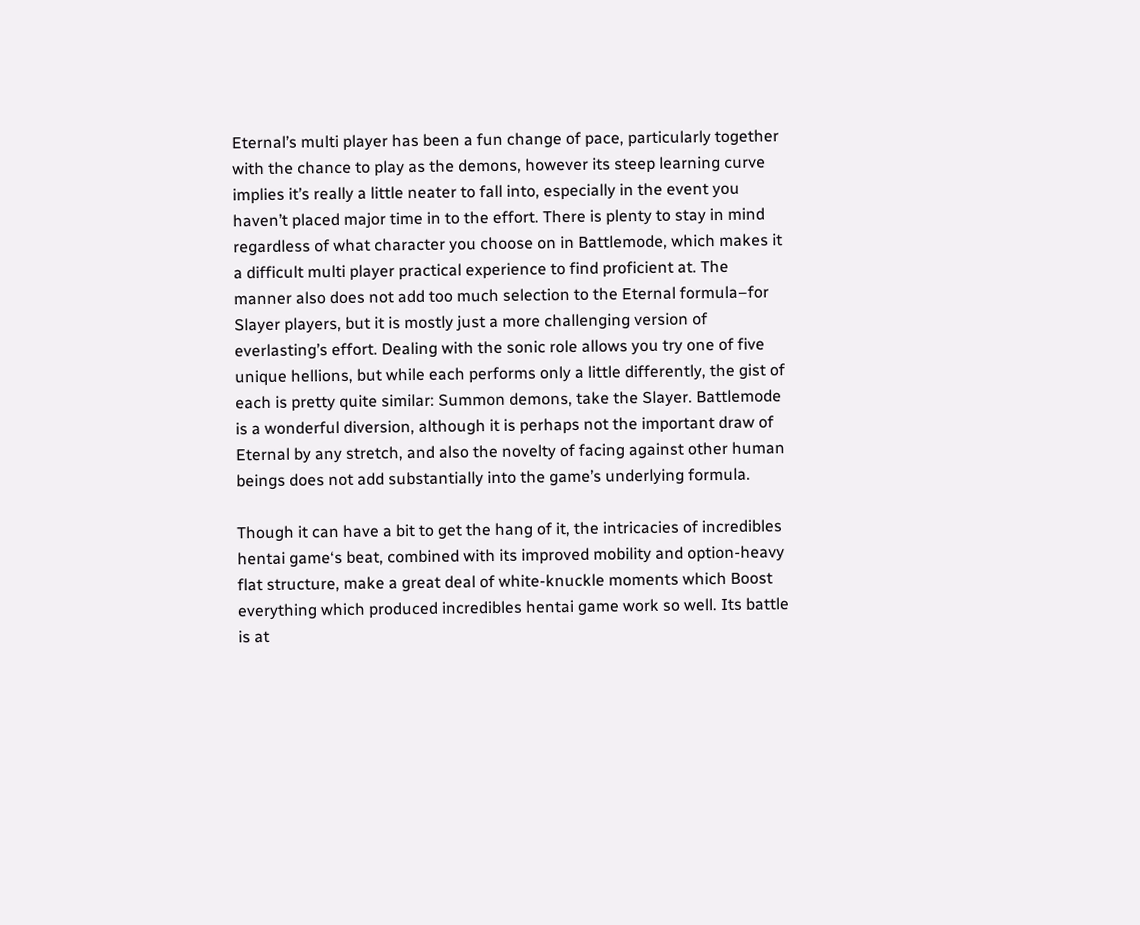Eternal’s multi player has been a fun change of pace, particularly together with the chance to play as the demons, however its steep learning curve implies it’s really a little neater to fall into, especially in the event you haven’t placed major time in to the effort. There is plenty to stay in mind regardless of what character you choose on in Battlemode, which makes it a difficult multi player practical experience to find proficient at. The manner also does not add too much selection to the Eternal formula–for Slayer players, but it is mostly just a more challenging version of everlasting’s effort. Dealing with the sonic role allows you try one of five unique hellions, but while each performs only a little differently, the gist of each is pretty quite similar: Summon demons, take the Slayer. Battlemode is a wonderful diversion, although it is perhaps not the important draw of Eternal by any stretch, and also the novelty of facing against other human beings does not add substantially into the game’s underlying formula.

Though it can have a bit to get the hang of it, the intricacies of incredibles hentai game‘s beat, combined with its improved mobility and option-heavy flat structure, make a great deal of white-knuckle moments which Boost everything which produced incredibles hentai game work so well. Its battle is at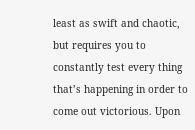least as swift and chaotic, but requires you to constantly test every thing that’s happening in order to come out victorious. Upon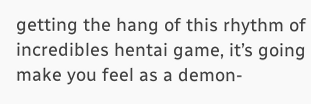getting the hang of this rhythm of incredibles hentai game, it’s going make you feel as a demon-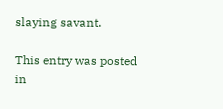slaying savant.

This entry was posted in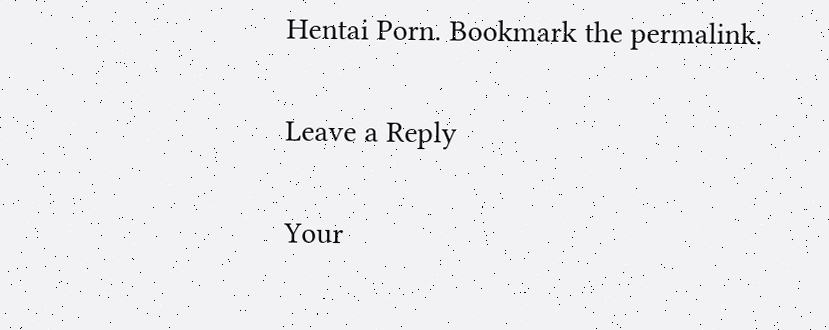Hentai Porn. Bookmark the permalink.

Leave a Reply

Your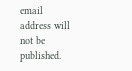email address will not be published.